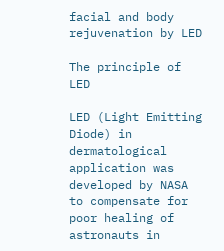facial and body rejuvenation by LED

The principle of LED

LED (Light Emitting Diode) in dermatological application was developed by NASA to compensate for poor healing of astronauts in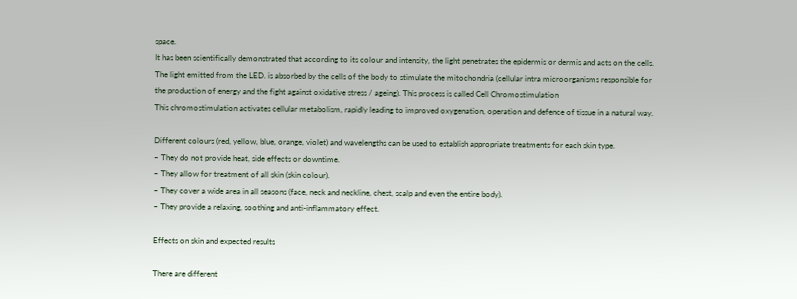space.
It has been scientifically demonstrated that according to its colour and intensity, the light penetrates the epidermis or dermis and acts on the cells. The light emitted from the LED. is absorbed by the cells of the body to stimulate the mitochondria (cellular intra microorganisms responsible for the production of energy and the fight against oxidative stress / ageing). This process is called Cell Chromostimulation
This chromostimulation activates cellular metabolism, rapidly leading to improved oxygenation, operation and defence of tissue in a natural way.

Different colours (red, yellow, blue, orange, violet) and wavelengths can be used to establish appropriate treatments for each skin type.
– They do not provide heat, side effects or downtime.
– They allow for treatment of all skin (skin colour).
– They cover a wide area in all seasons (face, neck and neckline, chest, scalp and even the entire body).
– They provide a relaxing, soothing and anti-inflammatory effect.

Effects on skin and expected results

There are different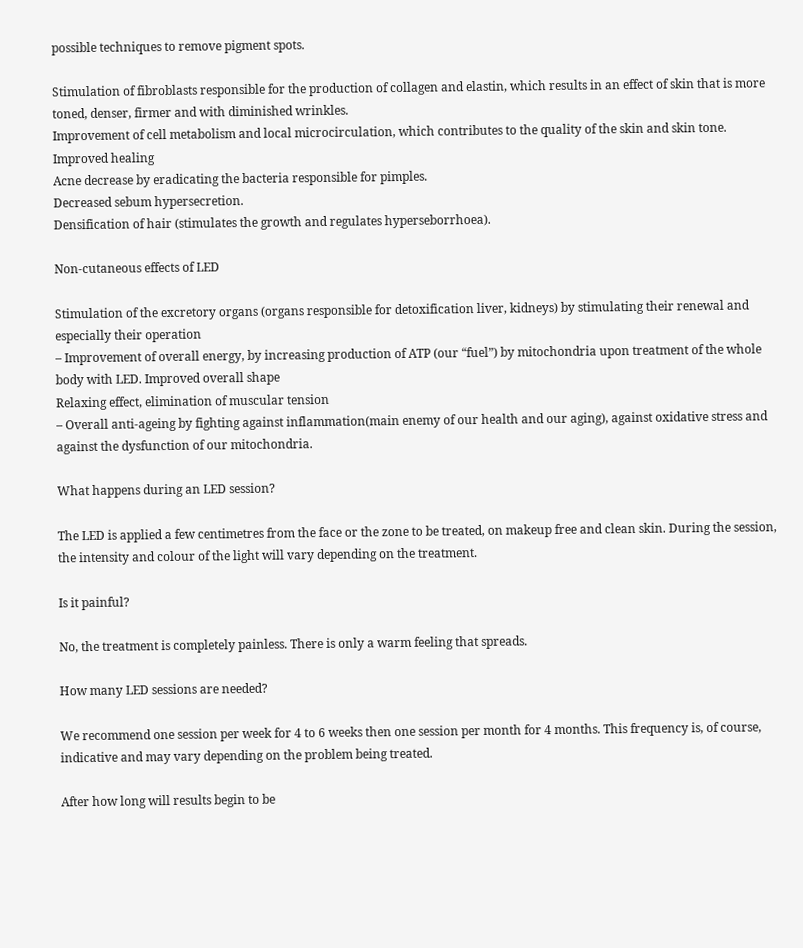possible techniques to remove pigment spots.

Stimulation of fibroblasts responsible for the production of collagen and elastin, which results in an effect of skin that is more toned, denser, firmer and with diminished wrinkles.
Improvement of cell metabolism and local microcirculation, which contributes to the quality of the skin and skin tone.
Improved healing
Acne decrease by eradicating the bacteria responsible for pimples.
Decreased sebum hypersecretion.
Densification of hair (stimulates the growth and regulates hyperseborrhoea).

Non-cutaneous effects of LED

Stimulation of the excretory organs (organs responsible for detoxification liver, kidneys) by stimulating their renewal and especially their operation
– Improvement of overall energy, by increasing production of ATP (our “fuel”) by mitochondria upon treatment of the whole body with LED. Improved overall shape
Relaxing effect, elimination of muscular tension
– Overall anti-ageing by fighting against inflammation(main enemy of our health and our aging), against oxidative stress and against the dysfunction of our mitochondria.

What happens during an LED session?

The LED is applied a few centimetres from the face or the zone to be treated, on makeup free and clean skin. During the session, the intensity and colour of the light will vary depending on the treatment.

Is it painful?

No, the treatment is completely painless. There is only a warm feeling that spreads.

How many LED sessions are needed?

We recommend one session per week for 4 to 6 weeks then one session per month for 4 months. This frequency is, of course, indicative and may vary depending on the problem being treated.

After how long will results begin to be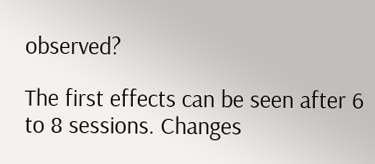observed?

The first effects can be seen after 6 to 8 sessions. Changes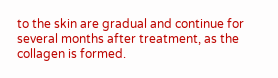to the skin are gradual and continue for several months after treatment, as the collagen is formed.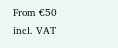From €50 incl. VAT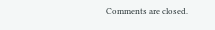Comments are closed.